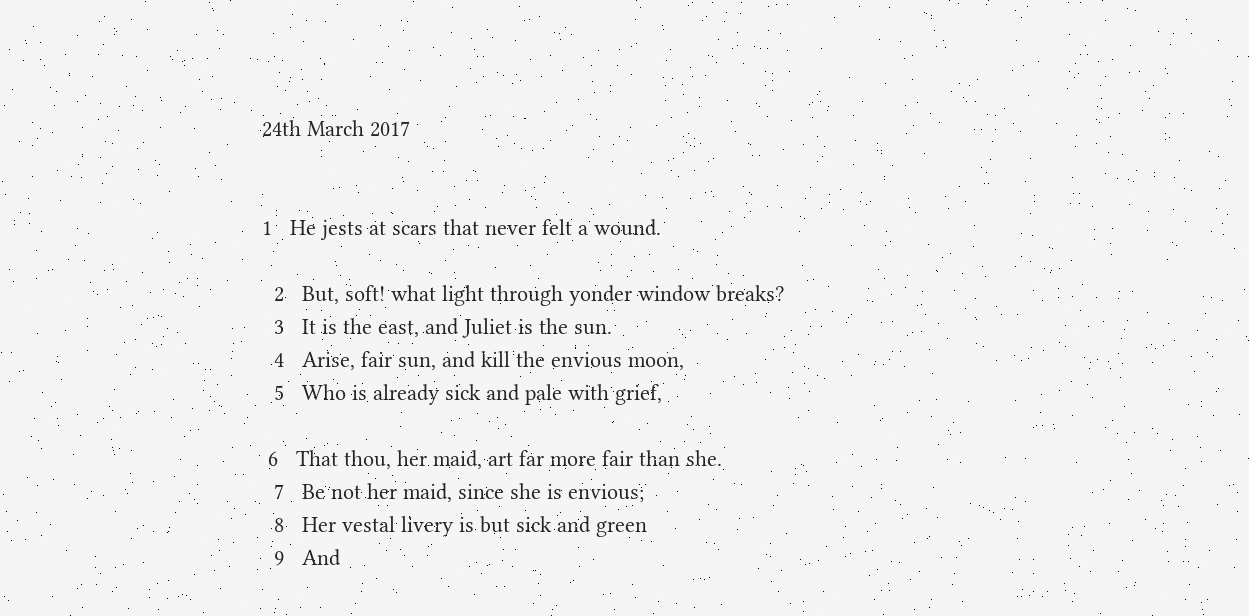24th March 2017


1   He jests at scars that never felt a wound.

  2   But, soft! what light through yonder window breaks?
  3   It is the east, and Juliet is the sun.
  4   Arise, fair sun, and kill the envious moon,
  5   Who is already sick and pale with grief,

 6   That thou, her maid, art far more fair than she.
  7   Be not her maid, since she is envious;
  8   Her vestal livery is but sick and green
  9   And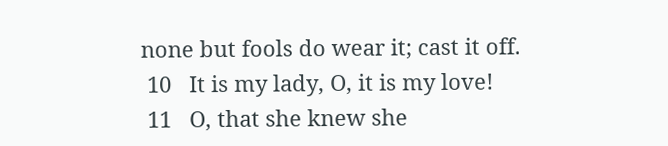none but fools do wear it; cast it off.
 10   It is my lady, O, it is my love!
 11   O, that she knew she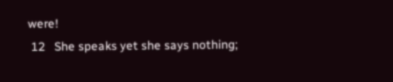were!
 12   She speaks yet she says nothing;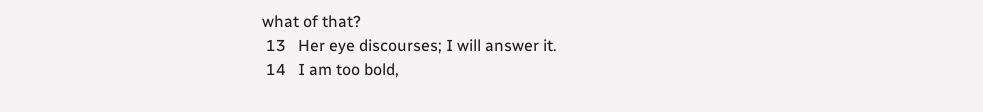what of that?
 13   Her eye discourses; I will answer it.
 14   I am too bold,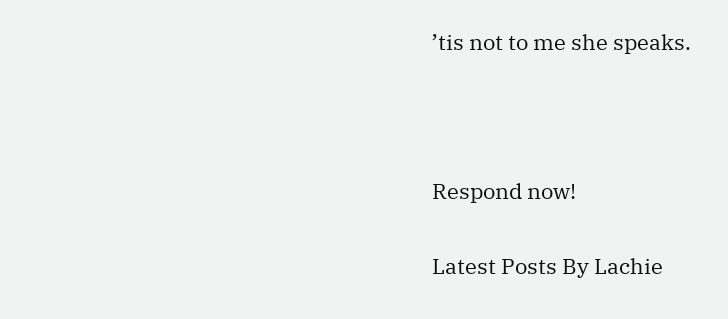’tis not to me she speaks.



Respond now!

Latest Posts By Lachie